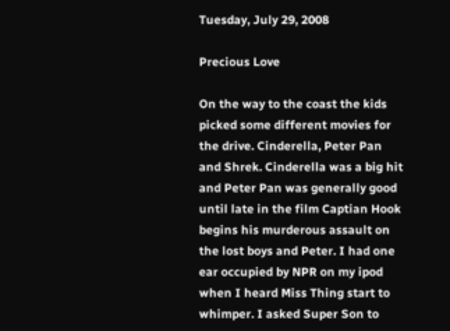Tuesday, July 29, 2008

Precious Love

On the way to the coast the kids picked some different movies for the drive. Cinderella, Peter Pan and Shrek. Cinderella was a big hit and Peter Pan was generally good until late in the film Captian Hook begins his murderous assault on the lost boys and Peter. I had one ear occupied by NPR on my ipod when I heard Miss Thing start to whimper. I asked Super Son to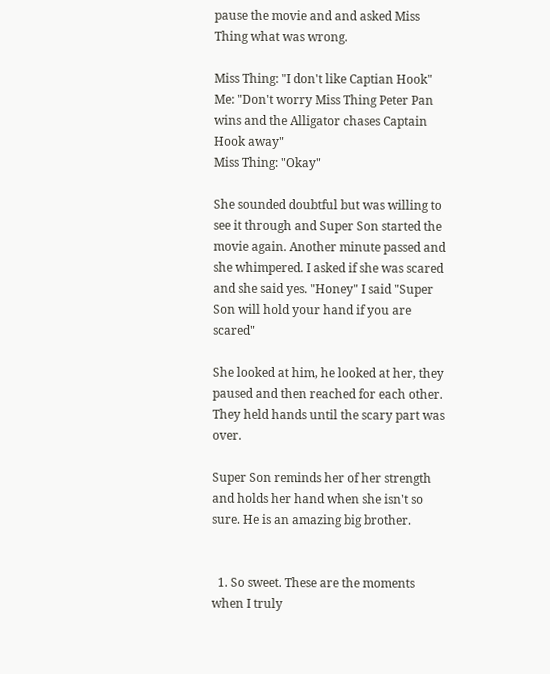pause the movie and and asked Miss Thing what was wrong.

Miss Thing: "I don't like Captian Hook"
Me: "Don't worry Miss Thing Peter Pan wins and the Alligator chases Captain Hook away"
Miss Thing: "Okay"

She sounded doubtful but was willing to see it through and Super Son started the movie again. Another minute passed and she whimpered. I asked if she was scared and she said yes. "Honey" I said "Super Son will hold your hand if you are scared"

She looked at him, he looked at her, they paused and then reached for each other. They held hands until the scary part was over.

Super Son reminds her of her strength and holds her hand when she isn't so sure. He is an amazing big brother.


  1. So sweet. These are the moments when I truly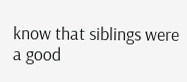know that siblings were a good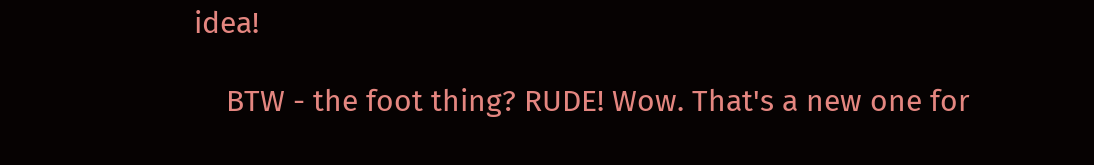idea!

    BTW - the foot thing? RUDE! Wow. That's a new one for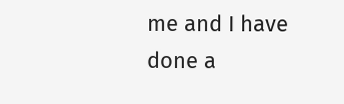me and I have done a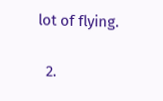lot of flying.

  2.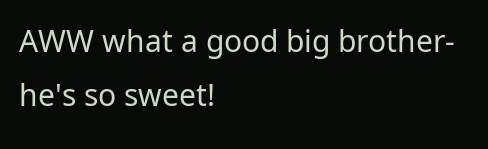AWW what a good big brother-he's so sweet!